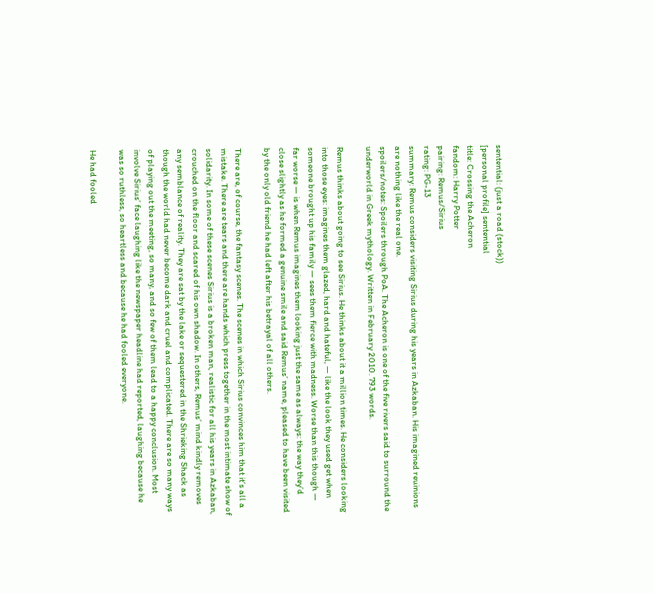sentential: (just a road (stock))
[personal profile] sentential
title: Crossing the Acheron
fandom: Harry Potter
pairing: Remus/Sirius
rating: PG-13
summary: Remus considers visiting Sirius during his years in Azkaban. His imagined reuinions are nothing like the real one.
spoilers/notes: Spoilers through PoA. The Acheron is one of the five rivers said to surround the underworld in Greek mythology. Written in February 2010. 793 words.

Remus thinks about going to see Sirius. He thinks about it a million times. He considers looking into those eyes: imagines them glazed, hard and hateful, — like the look they used get when someone brought up his family — sees them fierce with madness. Worse than this though — far worse — is when Remus imagines them looking just the same as always: the way they’d close slightly as he formed a genuine smile and said Remus’ name, pleased to have been visited by the only old friend he had left after his betrayal of all others.

There are, of course, the fantasy scenes. The scenes in which Sirius convinces him that it’s all a mistake. There are tears and there are hands which press together in the most intimate show of solidarity. In some of these scenes Sirius is a broken man, realistic for all his years in Azkaban, crouched on the floor and scared of his own shadow. In others, Remus’ mind kindly removes any semblance of reality. They are sat by the lake or sequestered in the Shrieking Shack as though the world had never become dark and cruel and complicated. There are so many ways of playing out the meeting, so many, and so few of them lead to a happy conclusion. Most involve Sirius’ face laughing like the newspaper headline had reported, laughing because he was so ruthless, so heartless and because he had fooled everyone.

He had fooled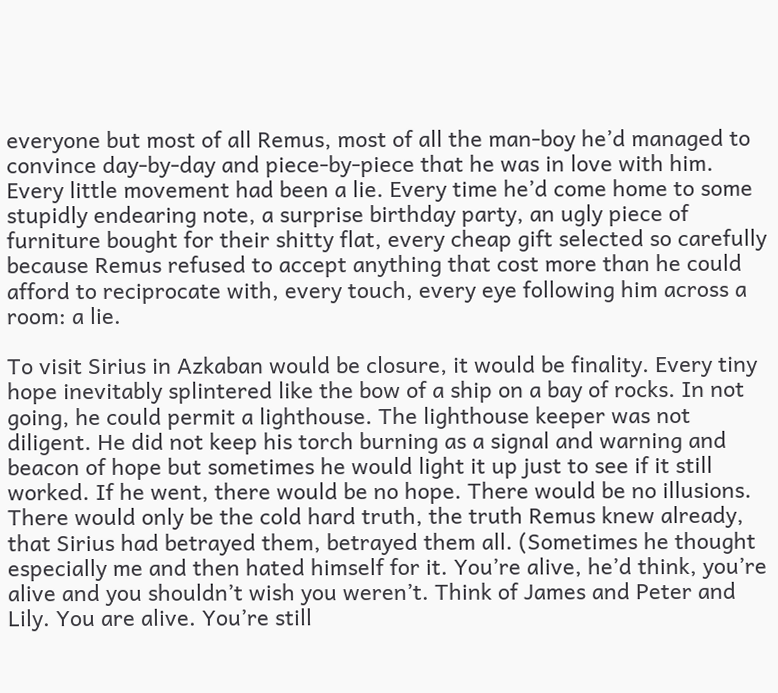everyone but most of all Remus, most of all the man-boy he’d managed to convince day-by-day and piece-by-piece that he was in love with him. Every little movement had been a lie. Every time he’d come home to some stupidly endearing note, a surprise birthday party, an ugly piece of furniture bought for their shitty flat, every cheap gift selected so carefully because Remus refused to accept anything that cost more than he could afford to reciprocate with, every touch, every eye following him across a room: a lie.

To visit Sirius in Azkaban would be closure, it would be finality. Every tiny hope inevitably splintered like the bow of a ship on a bay of rocks. In not going, he could permit a lighthouse. The lighthouse keeper was not diligent. He did not keep his torch burning as a signal and warning and beacon of hope but sometimes he would light it up just to see if it still worked. If he went, there would be no hope. There would be no illusions. There would only be the cold hard truth, the truth Remus knew already, that Sirius had betrayed them, betrayed them all. (Sometimes he thought especially me and then hated himself for it. You’re alive, he’d think, you’re alive and you shouldn’t wish you weren’t. Think of James and Peter and Lily. You are alive. You’re still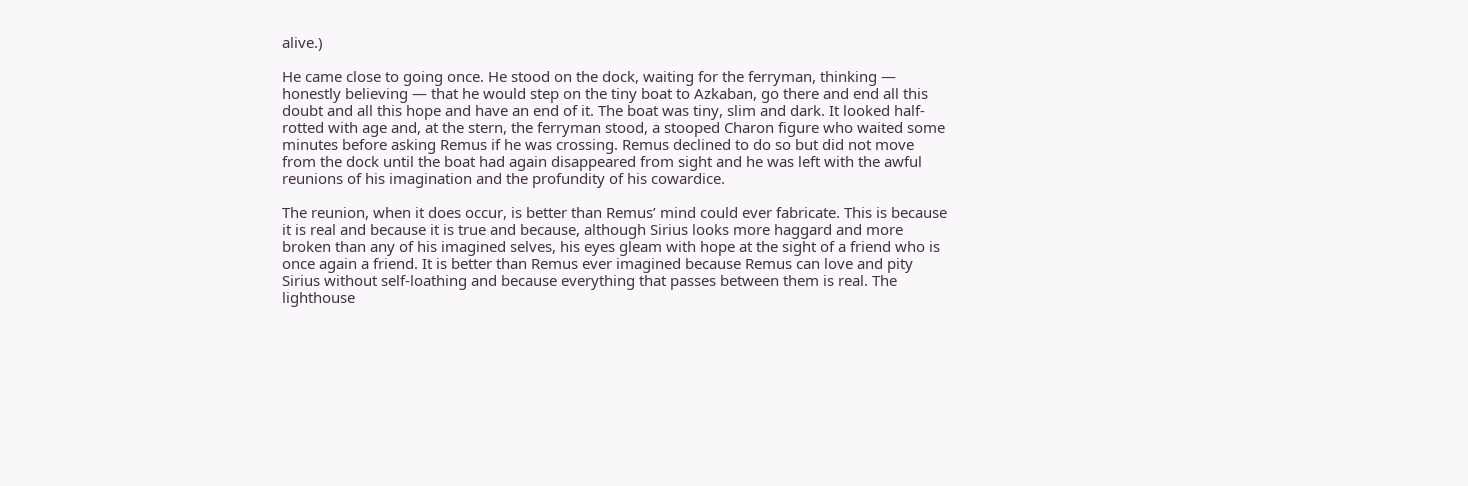alive.)

He came close to going once. He stood on the dock, waiting for the ferryman, thinking — honestly believing — that he would step on the tiny boat to Azkaban, go there and end all this doubt and all this hope and have an end of it. The boat was tiny, slim and dark. It looked half-rotted with age and, at the stern, the ferryman stood, a stooped Charon figure who waited some minutes before asking Remus if he was crossing. Remus declined to do so but did not move from the dock until the boat had again disappeared from sight and he was left with the awful reunions of his imagination and the profundity of his cowardice.

The reunion, when it does occur, is better than Remus’ mind could ever fabricate. This is because it is real and because it is true and because, although Sirius looks more haggard and more broken than any of his imagined selves, his eyes gleam with hope at the sight of a friend who is once again a friend. It is better than Remus ever imagined because Remus can love and pity Sirius without self-loathing and because everything that passes between them is real. The lighthouse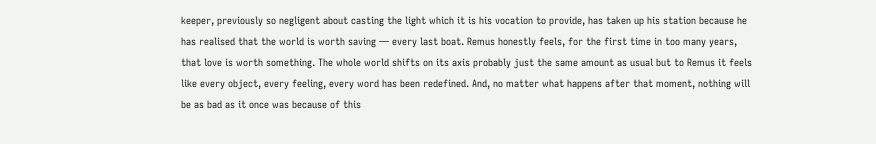keeper, previously so negligent about casting the light which it is his vocation to provide, has taken up his station because he has realised that the world is worth saving — every last boat. Remus honestly feels, for the first time in too many years, that love is worth something. The whole world shifts on its axis probably just the same amount as usual but to Remus it feels like every object, every feeling, every word has been redefined. And, no matter what happens after that moment, nothing will be as bad as it once was because of this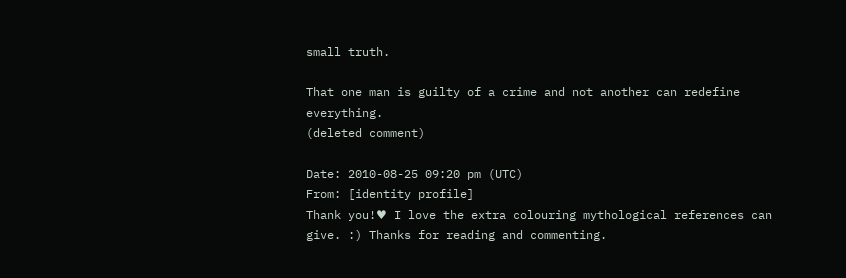small truth.

That one man is guilty of a crime and not another can redefine everything.
(deleted comment)

Date: 2010-08-25 09:20 pm (UTC)
From: [identity profile]
Thank you!♥ I love the extra colouring mythological references can give. :) Thanks for reading and commenting.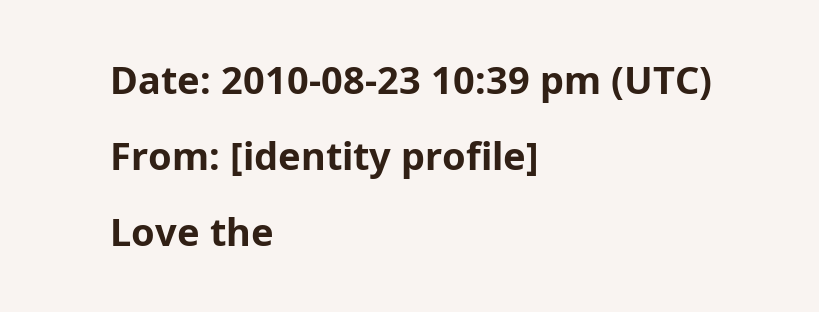Date: 2010-08-23 10:39 pm (UTC)
From: [identity profile]
Love the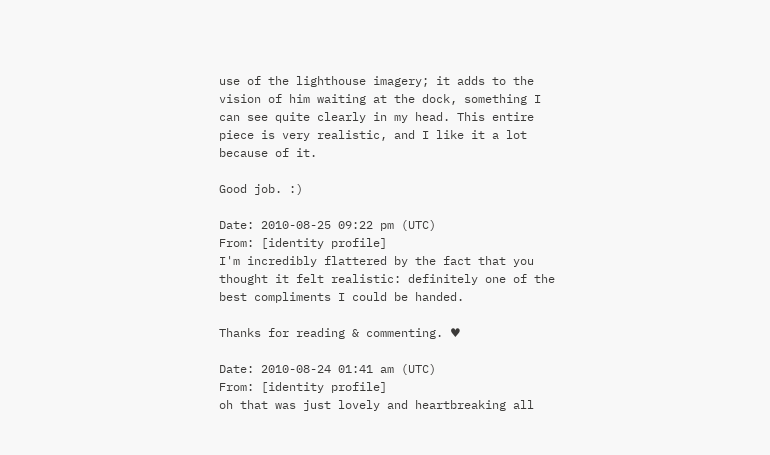use of the lighthouse imagery; it adds to the vision of him waiting at the dock, something I can see quite clearly in my head. This entire piece is very realistic, and I like it a lot because of it.

Good job. :)

Date: 2010-08-25 09:22 pm (UTC)
From: [identity profile]
I'm incredibly flattered by the fact that you thought it felt realistic: definitely one of the best compliments I could be handed.

Thanks for reading & commenting. ♥

Date: 2010-08-24 01:41 am (UTC)
From: [identity profile]
oh that was just lovely and heartbreaking all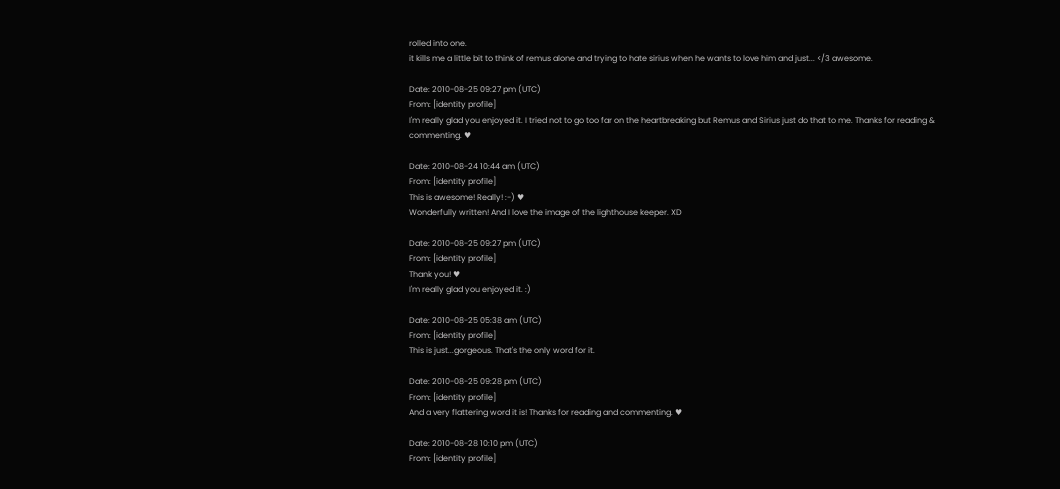rolled into one.
it kills me a little bit to think of remus alone and trying to hate sirius when he wants to love him and just... </3 awesome.

Date: 2010-08-25 09:27 pm (UTC)
From: [identity profile]
I'm really glad you enjoyed it. I tried not to go too far on the heartbreaking but Remus and Sirius just do that to me. Thanks for reading & commenting. ♥

Date: 2010-08-24 10:44 am (UTC)
From: [identity profile]
This is awesome! Really! :-) ♥
Wonderfully written! And I love the image of the lighthouse keeper. XD

Date: 2010-08-25 09:27 pm (UTC)
From: [identity profile]
Thank you! ♥
I'm really glad you enjoyed it. :)

Date: 2010-08-25 05:38 am (UTC)
From: [identity profile]
This is just...gorgeous. That's the only word for it.

Date: 2010-08-25 09:28 pm (UTC)
From: [identity profile]
And a very flattering word it is! Thanks for reading and commenting. ♥

Date: 2010-08-28 10:10 pm (UTC)
From: [identity profile]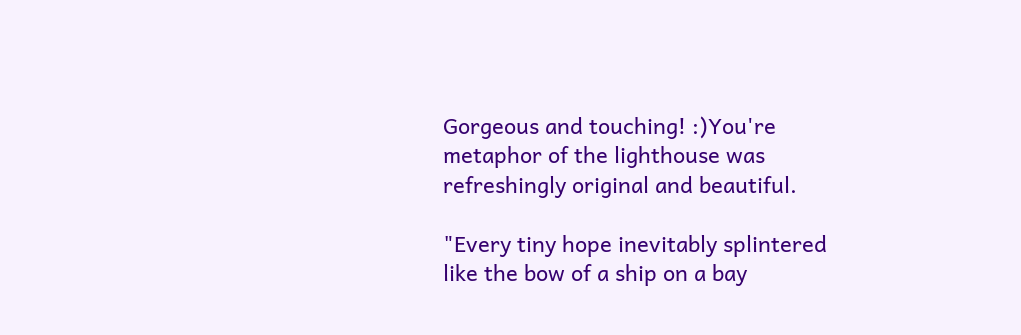Gorgeous and touching! :)You're metaphor of the lighthouse was refreshingly original and beautiful.

"Every tiny hope inevitably splintered like the bow of a ship on a bay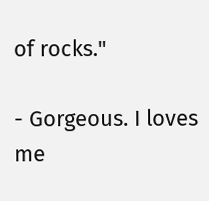of rocks."

- Gorgeous. I loves me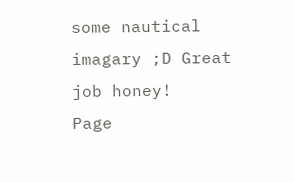some nautical imagary ;D Great job honey!
Page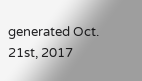generated Oct. 21st, 2017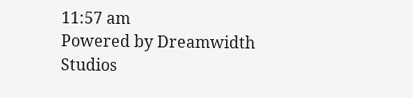11:57 am
Powered by Dreamwidth Studios